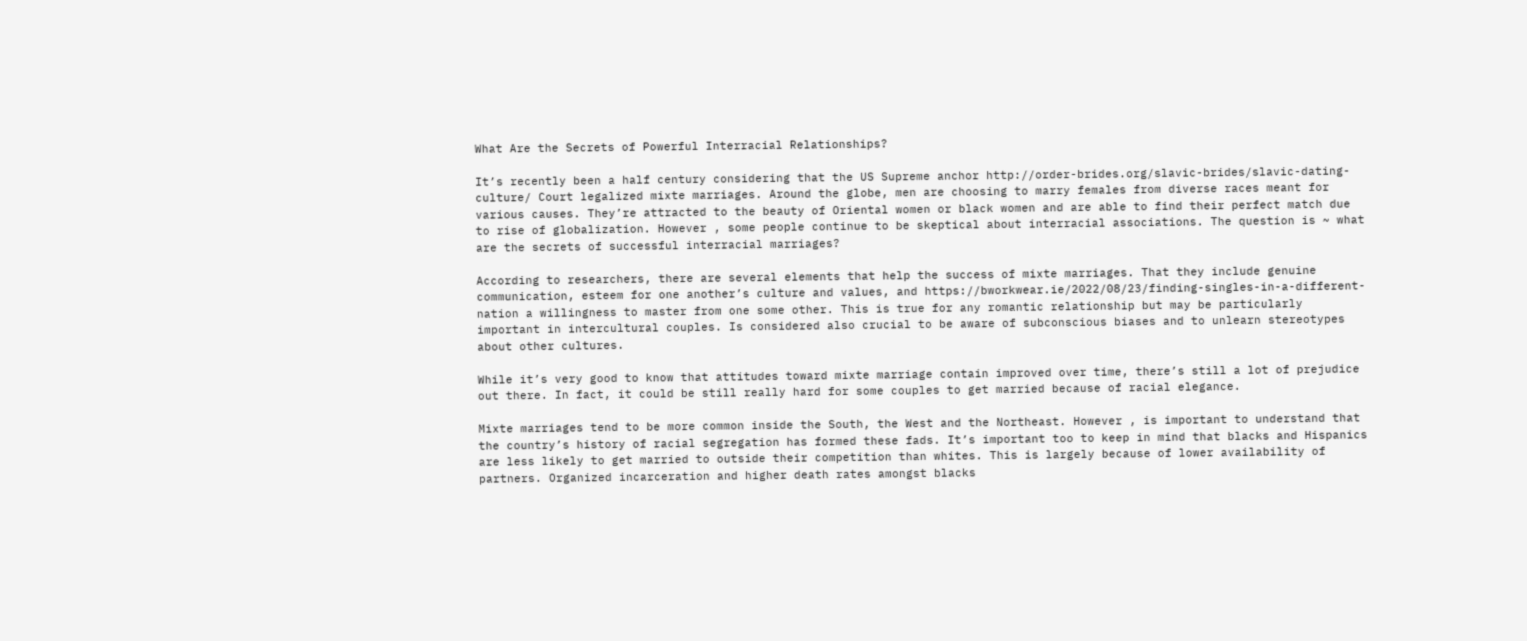What Are the Secrets of Powerful Interracial Relationships?

It’s recently been a half century considering that the US Supreme anchor http://order-brides.org/slavic-brides/slavic-dating-culture/ Court legalized mixte marriages. Around the globe, men are choosing to marry females from diverse races meant for various causes. They’re attracted to the beauty of Oriental women or black women and are able to find their perfect match due to rise of globalization. However , some people continue to be skeptical about interracial associations. The question is ~ what are the secrets of successful interracial marriages?

According to researchers, there are several elements that help the success of mixte marriages. That they include genuine communication, esteem for one another’s culture and values, and https://bworkwear.ie/2022/08/23/finding-singles-in-a-different-nation a willingness to master from one some other. This is true for any romantic relationship but may be particularly important in intercultural couples. Is considered also crucial to be aware of subconscious biases and to unlearn stereotypes about other cultures.

While it’s very good to know that attitudes toward mixte marriage contain improved over time, there’s still a lot of prejudice out there. In fact, it could be still really hard for some couples to get married because of racial elegance.

Mixte marriages tend to be more common inside the South, the West and the Northeast. However , is important to understand that the country’s history of racial segregation has formed these fads. It’s important too to keep in mind that blacks and Hispanics are less likely to get married to outside their competition than whites. This is largely because of lower availability of partners. Organized incarceration and higher death rates amongst blacks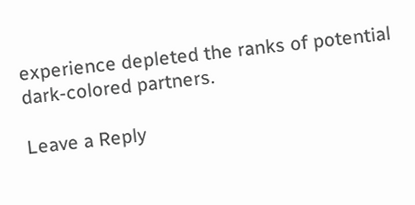experience depleted the ranks of potential dark-colored partners.

Leave a Reply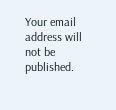Your email address will not be published.